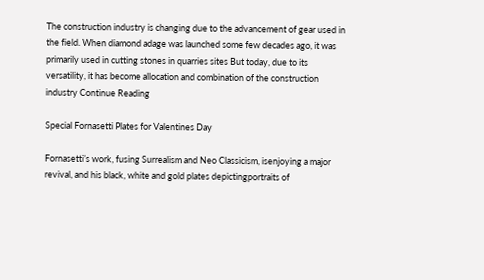The construction industry is changing due to the advancement of gear used in the field. When diamond adage was launched some few decades ago, it was primarily used in cutting stones in quarries sites But today, due to its versatility, it has become allocation and combination of the construction industry Continue Reading

Special Fornasetti Plates for Valentines Day

Fornasetti’s work, fusing Surrealism and Neo Classicism, isenjoying a major revival, and his black, white and gold plates depictingportraits of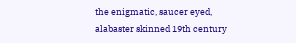the enigmatic, saucer eyed, alabaster skinned 19th century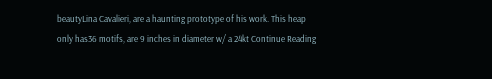beautyLina Cavalieri, are a haunting prototype of his work. This heap only has36 motifs, are 9 inches in diameter w/ a 24kt Continue Reading